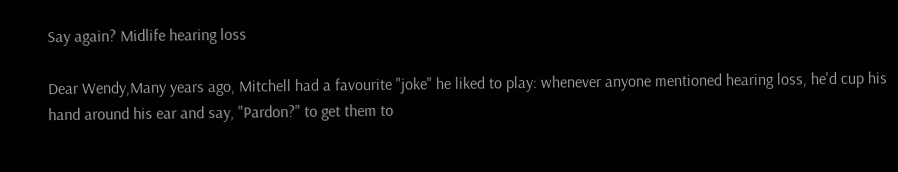Say again? Midlife hearing loss

Dear Wendy,Many years ago, Mitchell had a favourite "joke" he liked to play: whenever anyone mentioned hearing loss, he'd cup his hand around his ear and say, "Pardon?" to get them to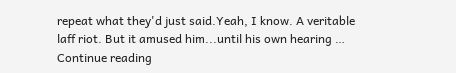repeat what they'd just said.Yeah, I know. A veritable laff riot. But it amused him...until his own hearing … Continue reading